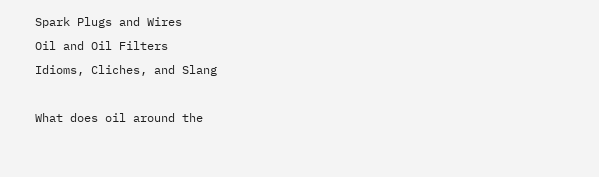Spark Plugs and Wires
Oil and Oil Filters
Idioms, Cliches, and Slang

What does oil around the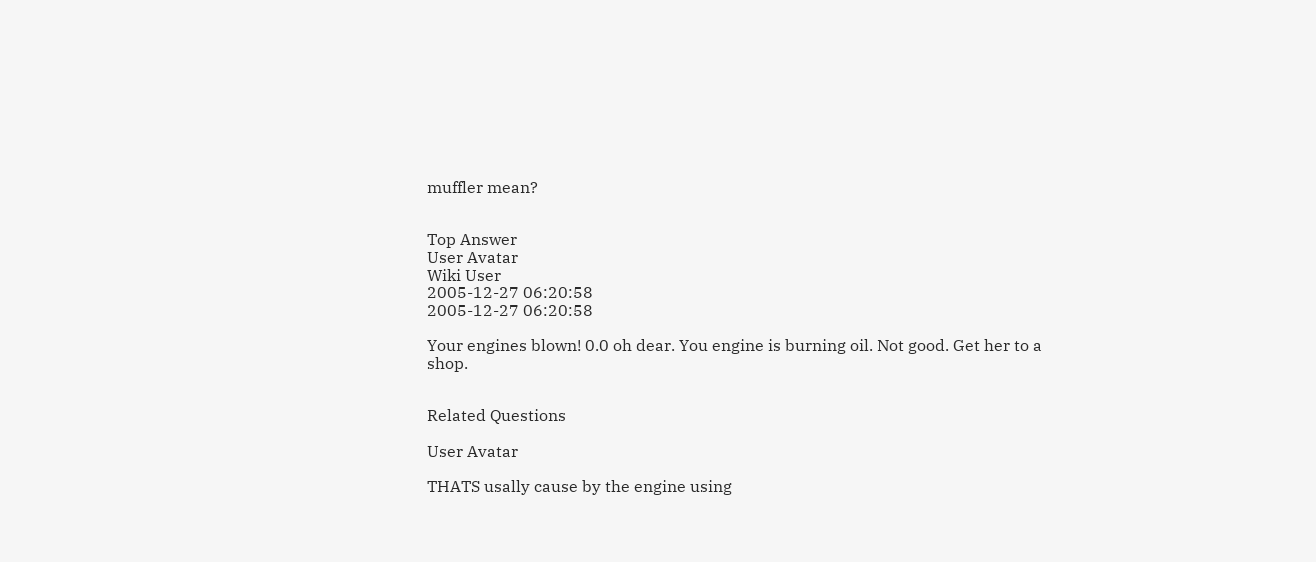muffler mean?


Top Answer
User Avatar
Wiki User
2005-12-27 06:20:58
2005-12-27 06:20:58

Your engines blown! 0.0 oh dear. You engine is burning oil. Not good. Get her to a shop.


Related Questions

User Avatar

THATS usally cause by the engine using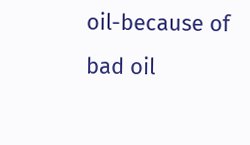oil-because of bad oil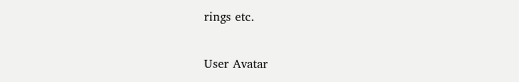rings etc.

User Avatar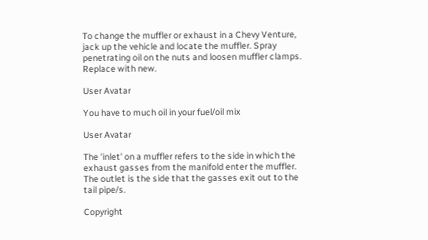To change the muffler or exhaust in a Chevy Venture, jack up the vehicle and locate the muffler. Spray penetrating oil on the nuts and loosen muffler clamps. Replace with new.

User Avatar

You have to much oil in your fuel/oil mix

User Avatar

The 'inlet' on a muffler refers to the side in which the exhaust gasses from the manifold enter the muffler. The outlet is the side that the gasses exit out to the tail pipe/s.

Copyright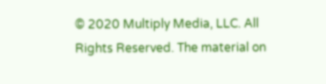© 2020 Multiply Media, LLC. All Rights Reserved. The material on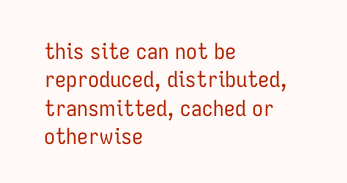this site can not be reproduced, distributed, transmitted, cached or otherwise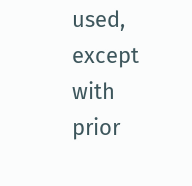used, except with prior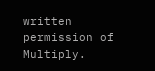written permission of Multiply.